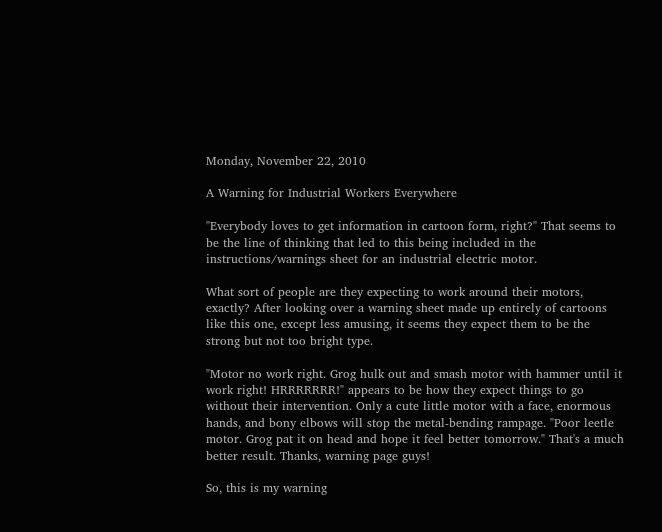Monday, November 22, 2010

A Warning for Industrial Workers Everywhere

"Everybody loves to get information in cartoon form, right?" That seems to be the line of thinking that led to this being included in the instructions/warnings sheet for an industrial electric motor.

What sort of people are they expecting to work around their motors, exactly? After looking over a warning sheet made up entirely of cartoons like this one, except less amusing, it seems they expect them to be the strong but not too bright type.

"Motor no work right. Grog hulk out and smash motor with hammer until it work right! HRRRRRRR!" appears to be how they expect things to go without their intervention. Only a cute little motor with a face, enormous hands, and bony elbows will stop the metal-bending rampage. "Poor leetle motor. Grog pat it on head and hope it feel better tomorrow." That's a much better result. Thanks, warning page guys!

So, this is my warning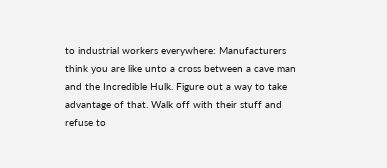to industrial workers everywhere: Manufacturers think you are like unto a cross between a cave man and the Incredible Hulk. Figure out a way to take advantage of that. Walk off with their stuff and refuse to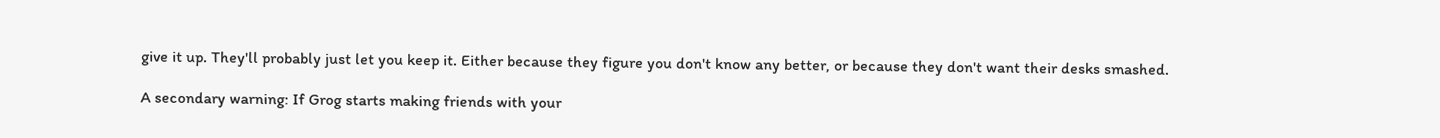give it up. They'll probably just let you keep it. Either because they figure you don't know any better, or because they don't want their desks smashed.

A secondary warning: If Grog starts making friends with your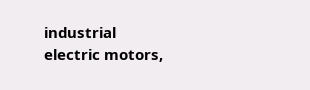industrial electric motors,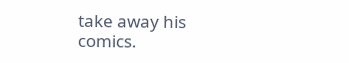take away his comics.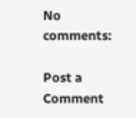No comments:

Post a Comment